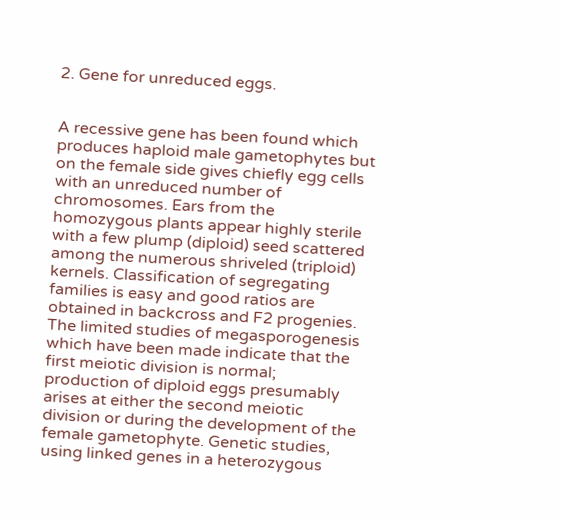2. Gene for unreduced eggs.


A recessive gene has been found which produces haploid male gametophytes but on the female side gives chiefly egg cells with an unreduced number of chromosomes. Ears from the homozygous plants appear highly sterile with a few plump (diploid) seed scattered among the numerous shriveled (triploid) kernels. Classification of segregating families is easy and good ratios are obtained in backcross and F2 progenies. The limited studies of megasporogenesis which have been made indicate that the first meiotic division is normal; production of diploid eggs presumably arises at either the second meiotic division or during the development of the female gametophyte. Genetic studies, using linked genes in a heterozygous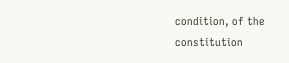condition, of the constitution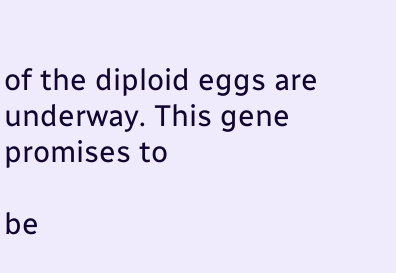of the diploid eggs are underway. This gene promises to

be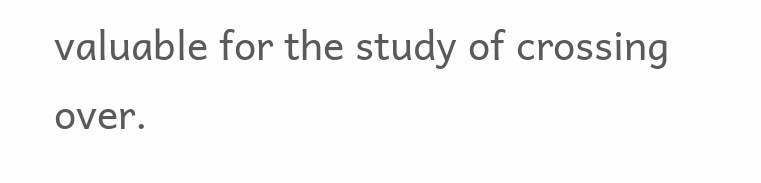valuable for the study of crossing over.